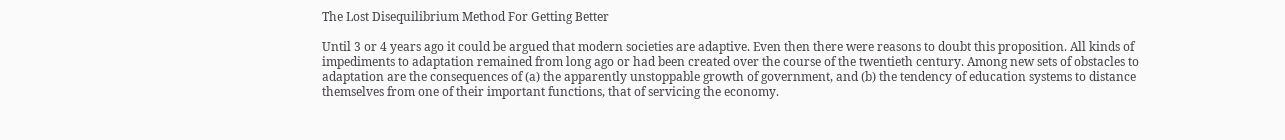The Lost Disequilibrium Method For Getting Better

Until 3 or 4 years ago it could be argued that modern societies are adaptive. Even then there were reasons to doubt this proposition. All kinds of impediments to adaptation remained from long ago or had been created over the course of the twentieth century. Among new sets of obstacles to adaptation are the consequences of (a) the apparently unstoppable growth of government, and (b) the tendency of education systems to distance themselves from one of their important functions, that of servicing the economy.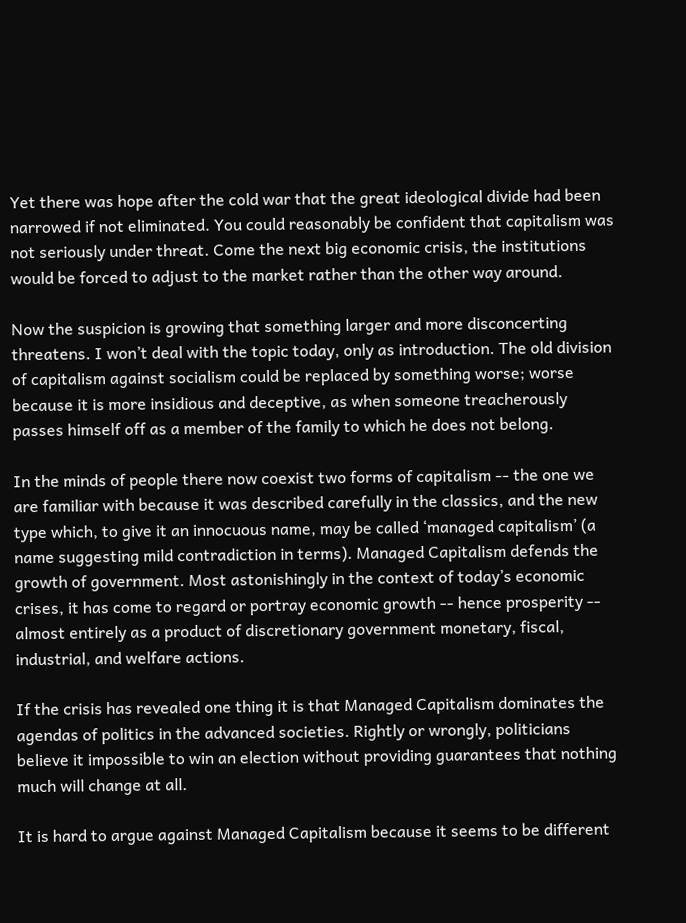Yet there was hope after the cold war that the great ideological divide had been narrowed if not eliminated. You could reasonably be confident that capitalism was not seriously under threat. Come the next big economic crisis, the institutions would be forced to adjust to the market rather than the other way around.

Now the suspicion is growing that something larger and more disconcerting threatens. I won’t deal with the topic today, only as introduction. The old division of capitalism against socialism could be replaced by something worse; worse because it is more insidious and deceptive, as when someone treacherously passes himself off as a member of the family to which he does not belong.

In the minds of people there now coexist two forms of capitalism -- the one we are familiar with because it was described carefully in the classics, and the new type which, to give it an innocuous name, may be called ‘managed capitalism’ (a name suggesting mild contradiction in terms). Managed Capitalism defends the growth of government. Most astonishingly in the context of today’s economic crises, it has come to regard or portray economic growth -- hence prosperity -- almost entirely as a product of discretionary government monetary, fiscal, industrial, and welfare actions.

If the crisis has revealed one thing it is that Managed Capitalism dominates the agendas of politics in the advanced societies. Rightly or wrongly, politicians believe it impossible to win an election without providing guarantees that nothing much will change at all.

It is hard to argue against Managed Capitalism because it seems to be different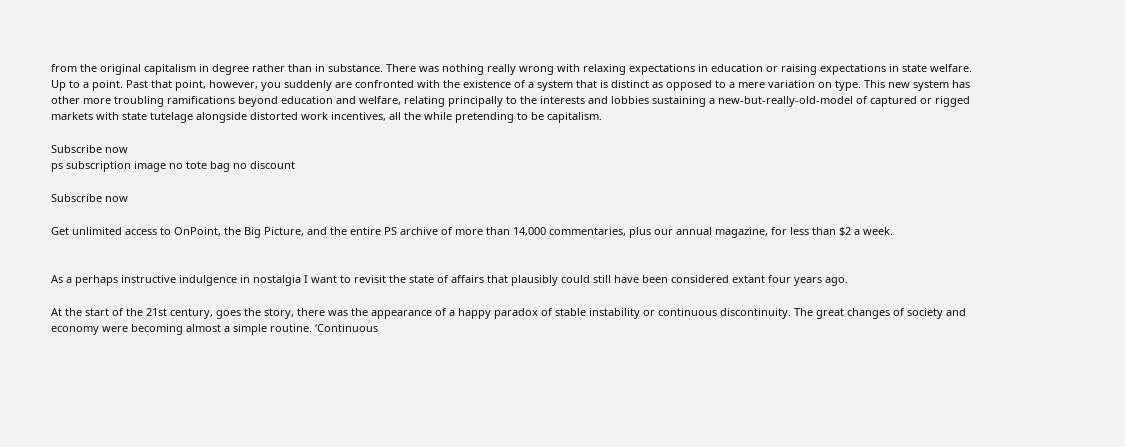from the original capitalism in degree rather than in substance. There was nothing really wrong with relaxing expectations in education or raising expectations in state welfare. Up to a point. Past that point, however, you suddenly are confronted with the existence of a system that is distinct as opposed to a mere variation on type. This new system has other more troubling ramifications beyond education and welfare, relating principally to the interests and lobbies sustaining a new-but-really-old-model of captured or rigged markets with state tutelage alongside distorted work incentives, all the while pretending to be capitalism.

Subscribe now
ps subscription image no tote bag no discount

Subscribe now

Get unlimited access to OnPoint, the Big Picture, and the entire PS archive of more than 14,000 commentaries, plus our annual magazine, for less than $2 a week.


As a perhaps instructive indulgence in nostalgia I want to revisit the state of affairs that plausibly could still have been considered extant four years ago.

At the start of the 21st century, goes the story, there was the appearance of a happy paradox of stable instability or continuous discontinuity. The great changes of society and economy were becoming almost a simple routine. ‘Continuous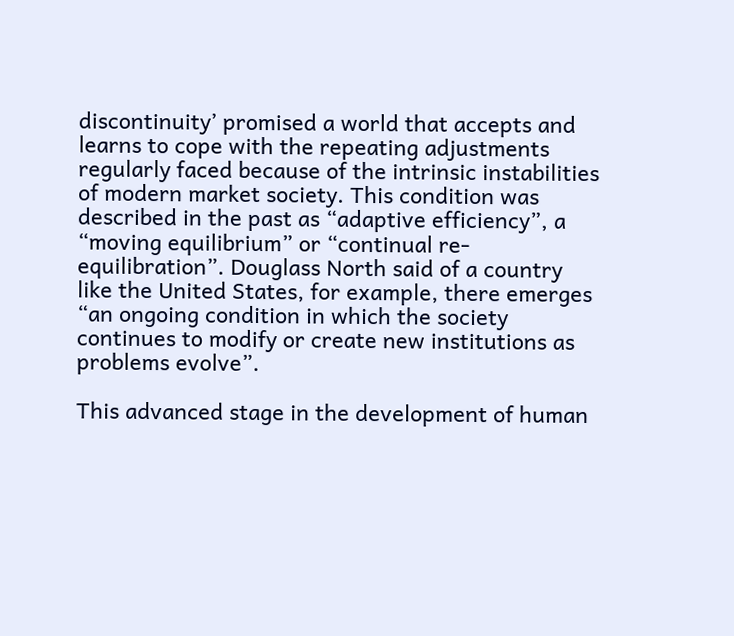discontinuity’ promised a world that accepts and learns to cope with the repeating adjustments regularly faced because of the intrinsic instabilities of modern market society. This condition was described in the past as “adaptive efficiency”, a “moving equilibrium” or “continual re-equilibration”. Douglass North said of a country like the United States, for example, there emerges “an ongoing condition in which the society continues to modify or create new institutions as problems evolve”.

This advanced stage in the development of human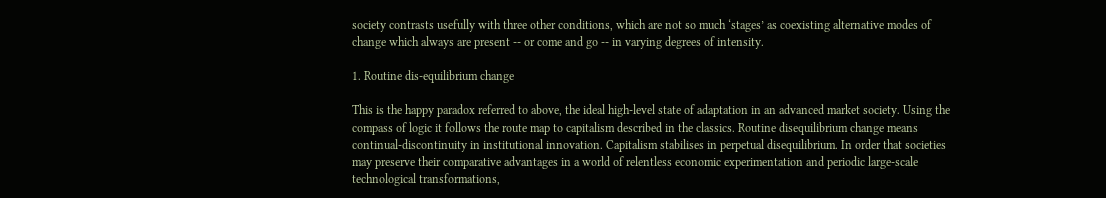society contrasts usefully with three other conditions, which are not so much ‘stages’ as coexisting alternative modes of change which always are present -- or come and go -- in varying degrees of intensity.

1. Routine dis-equilibrium change

This is the happy paradox referred to above, the ideal high-level state of adaptation in an advanced market society. Using the compass of logic it follows the route map to capitalism described in the classics. Routine disequilibrium change means continual-discontinuity in institutional innovation. Capitalism stabilises in perpetual disequilibrium. In order that societies may preserve their comparative advantages in a world of relentless economic experimentation and periodic large-scale technological transformations,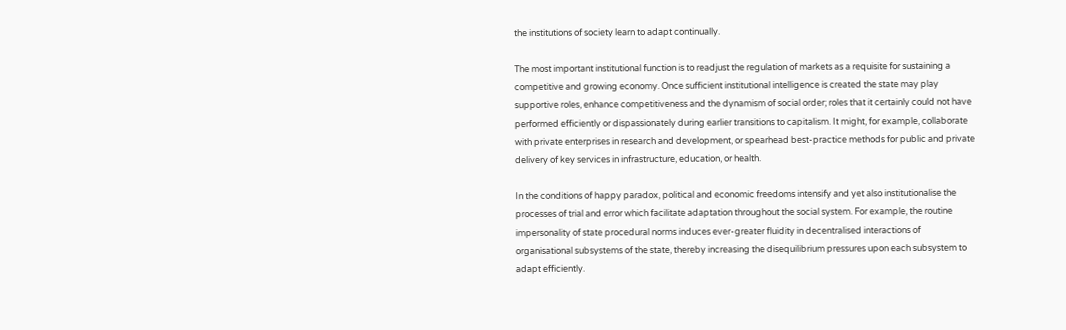the institutions of society learn to adapt continually.

The most important institutional function is to readjust the regulation of markets as a requisite for sustaining a competitive and growing economy. Once sufficient institutional intelligence is created the state may play supportive roles, enhance competitiveness and the dynamism of social order; roles that it certainly could not have performed efficiently or dispassionately during earlier transitions to capitalism. It might, for example, collaborate with private enterprises in research and development, or spearhead best-practice methods for public and private delivery of key services in infrastructure, education, or health.

In the conditions of happy paradox, political and economic freedoms intensify and yet also institutionalise the processes of trial and error which facilitate adaptation throughout the social system. For example, the routine impersonality of state procedural norms induces ever-greater fluidity in decentralised interactions of organisational subsystems of the state, thereby increasing the disequilibrium pressures upon each subsystem to adapt efficiently.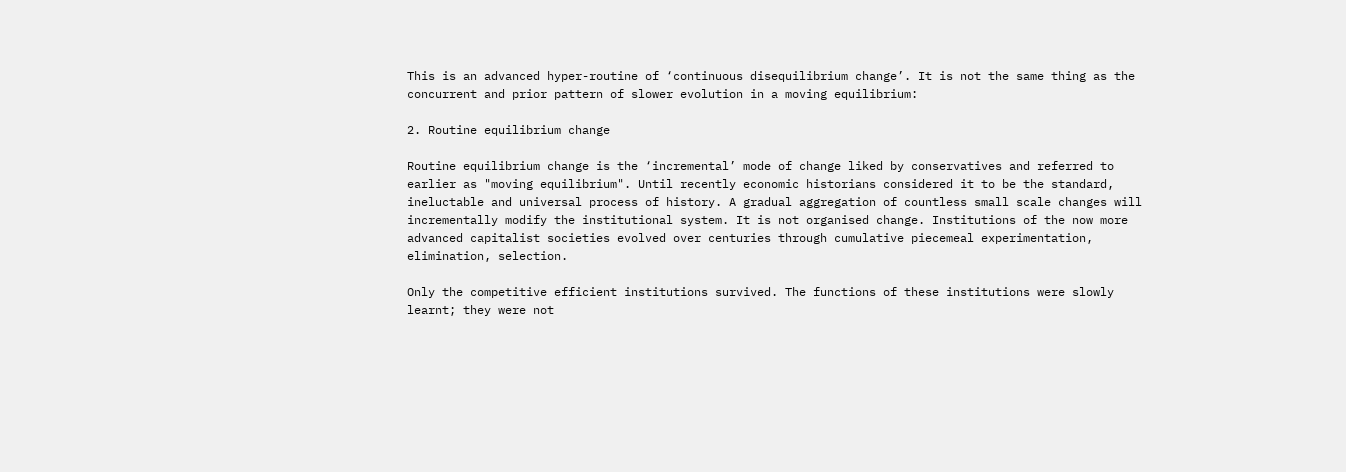This is an advanced hyper-routine of ‘continuous disequilibrium change’. It is not the same thing as the concurrent and prior pattern of slower evolution in a moving equilibrium:

2. Routine equilibrium change

Routine equilibrium change is the ‘incremental’ mode of change liked by conservatives and referred to earlier as "moving equilibrium". Until recently economic historians considered it to be the standard, ineluctable and universal process of history. A gradual aggregation of countless small scale changes will incrementally modify the institutional system. It is not organised change. Institutions of the now more advanced capitalist societies evolved over centuries through cumulative piecemeal experimentation, elimination, selection.

Only the competitive efficient institutions survived. The functions of these institutions were slowly learnt; they were not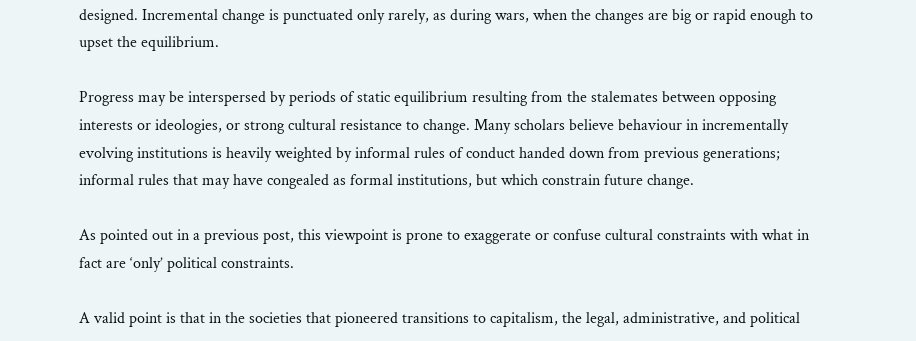designed. Incremental change is punctuated only rarely, as during wars, when the changes are big or rapid enough to upset the equilibrium.

Progress may be interspersed by periods of static equilibrium resulting from the stalemates between opposing interests or ideologies, or strong cultural resistance to change. Many scholars believe behaviour in incrementally evolving institutions is heavily weighted by informal rules of conduct handed down from previous generations; informal rules that may have congealed as formal institutions, but which constrain future change.

As pointed out in a previous post, this viewpoint is prone to exaggerate or confuse cultural constraints with what in fact are ‘only’ political constraints.

A valid point is that in the societies that pioneered transitions to capitalism, the legal, administrative, and political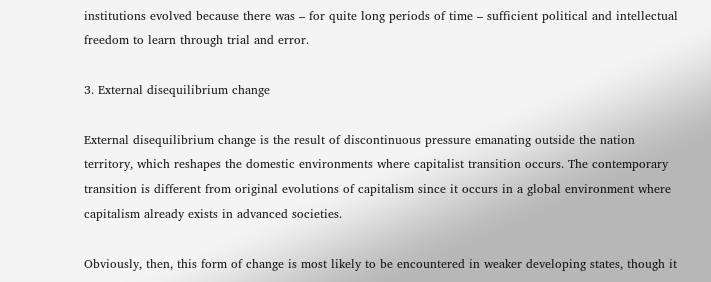institutions evolved because there was – for quite long periods of time – sufficient political and intellectual freedom to learn through trial and error.

3. External disequilibrium change

External disequilibrium change is the result of discontinuous pressure emanating outside the nation territory, which reshapes the domestic environments where capitalist transition occurs. The contemporary transition is different from original evolutions of capitalism since it occurs in a global environment where capitalism already exists in advanced societies.

Obviously, then, this form of change is most likely to be encountered in weaker developing states, though it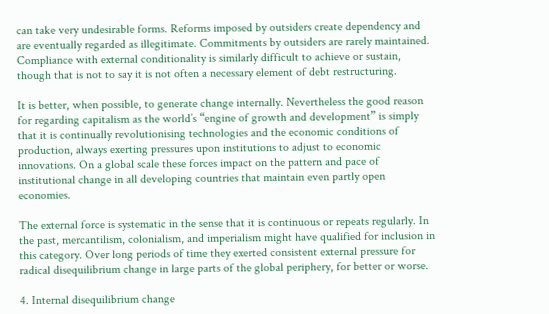can take very undesirable forms. Reforms imposed by outsiders create dependency and are eventually regarded as illegitimate. Commitments by outsiders are rarely maintained. Compliance with external conditionality is similarly difficult to achieve or sustain, though that is not to say it is not often a necessary element of debt restructuring.

It is better, when possible, to generate change internally. Nevertheless the good reason for regarding capitalism as the world’s “engine of growth and development” is simply that it is continually revolutionising technologies and the economic conditions of production, always exerting pressures upon institutions to adjust to economic innovations. On a global scale these forces impact on the pattern and pace of institutional change in all developing countries that maintain even partly open economies.

The external force is systematic in the sense that it is continuous or repeats regularly. In the past, mercantilism, colonialism, and imperialism might have qualified for inclusion in this category. Over long periods of time they exerted consistent external pressure for radical disequilibrium change in large parts of the global periphery, for better or worse.

4. Internal disequilibrium change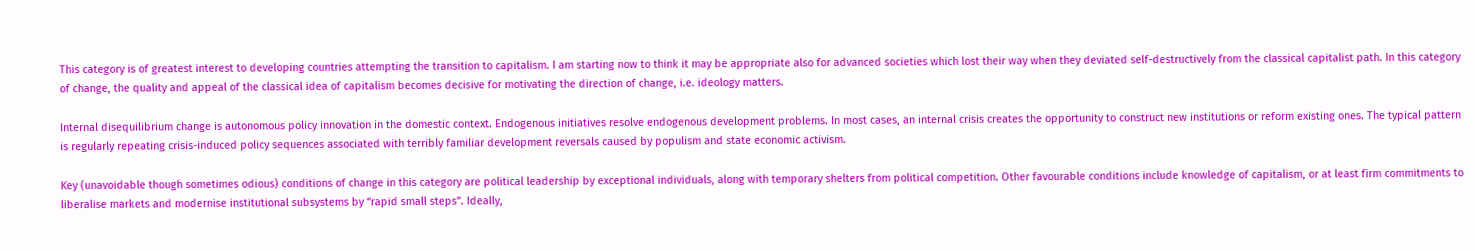This category is of greatest interest to developing countries attempting the transition to capitalism. I am starting now to think it may be appropriate also for advanced societies which lost their way when they deviated self-destructively from the classical capitalist path. In this category of change, the quality and appeal of the classical idea of capitalism becomes decisive for motivating the direction of change, i.e. ideology matters.

Internal disequilibrium change is autonomous policy innovation in the domestic context. Endogenous initiatives resolve endogenous development problems. In most cases, an internal crisis creates the opportunity to construct new institutions or reform existing ones. The typical pattern is regularly repeating crisis-induced policy sequences associated with terribly familiar development reversals caused by populism and state economic activism.

Key (unavoidable though sometimes odious) conditions of change in this category are political leadership by exceptional individuals, along with temporary shelters from political competition. Other favourable conditions include knowledge of capitalism, or at least firm commitments to liberalise markets and modernise institutional subsystems by “rapid small steps”. Ideally,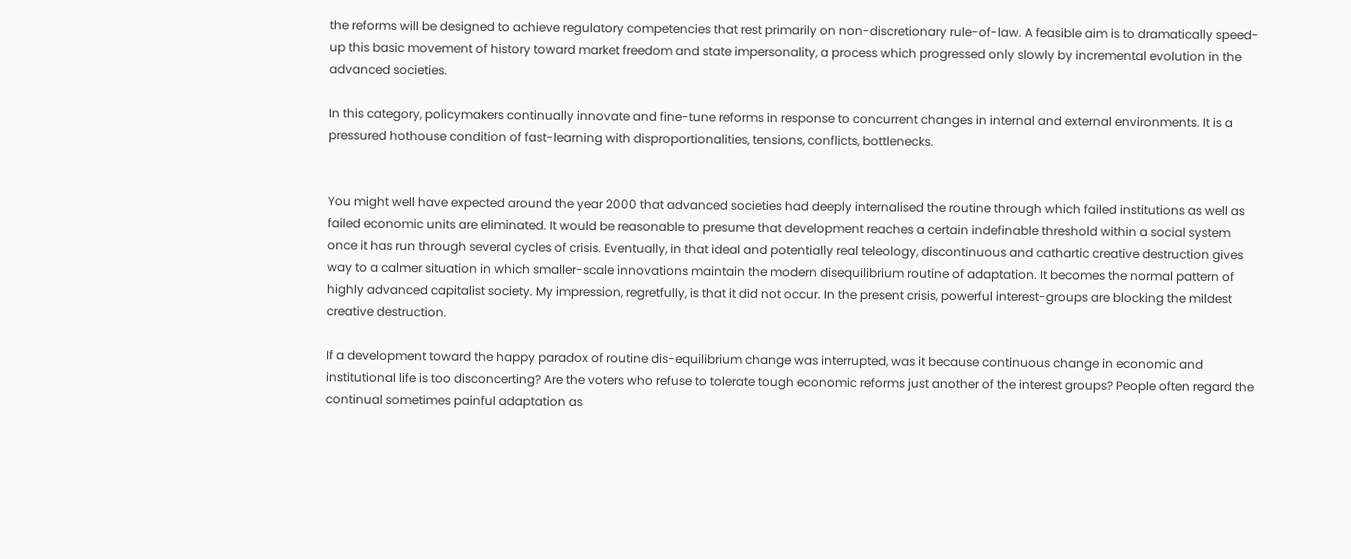the reforms will be designed to achieve regulatory competencies that rest primarily on non-discretionary rule-of-law. A feasible aim is to dramatically speed-up this basic movement of history toward market freedom and state impersonality, a process which progressed only slowly by incremental evolution in the advanced societies.

In this category, policymakers continually innovate and fine-tune reforms in response to concurrent changes in internal and external environments. It is a pressured hothouse condition of fast-learning with disproportionalities, tensions, conflicts, bottlenecks.


You might well have expected around the year 2000 that advanced societies had deeply internalised the routine through which failed institutions as well as failed economic units are eliminated. It would be reasonable to presume that development reaches a certain indefinable threshold within a social system once it has run through several cycles of crisis. Eventually, in that ideal and potentially real teleology, discontinuous and cathartic creative destruction gives way to a calmer situation in which smaller-scale innovations maintain the modern disequilibrium routine of adaptation. It becomes the normal pattern of highly advanced capitalist society. My impression, regretfully, is that it did not occur. In the present crisis, powerful interest-groups are blocking the mildest creative destruction.

If a development toward the happy paradox of routine dis-equilibrium change was interrupted, was it because continuous change in economic and institutional life is too disconcerting? Are the voters who refuse to tolerate tough economic reforms just another of the interest groups? People often regard the continual sometimes painful adaptation as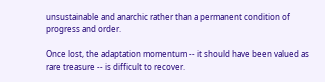unsustainable and anarchic rather than a permanent condition of progress and order.

Once lost, the adaptation momentum -- it should have been valued as rare treasure -- is difficult to recover.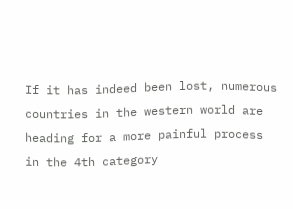If it has indeed been lost, numerous countries in the western world are heading for a more painful process in the 4th category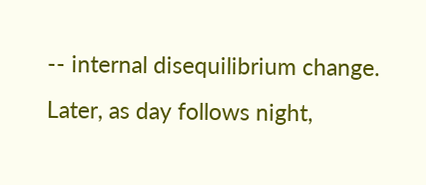-- internal disequilibrium change. Later, as day follows night,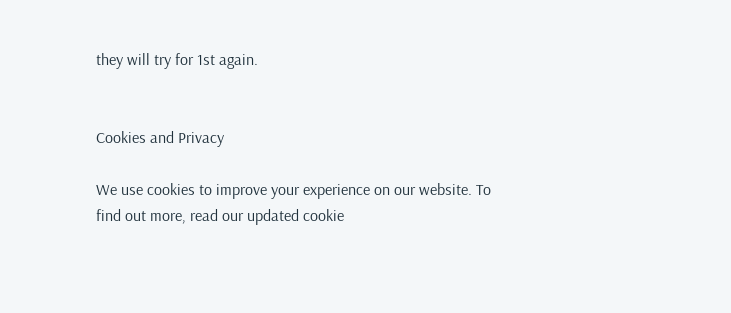they will try for 1st again.


Cookies and Privacy

We use cookies to improve your experience on our website. To find out more, read our updated cookie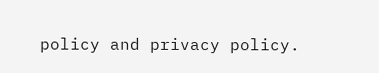policy and privacy policy.